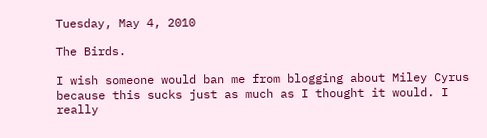Tuesday, May 4, 2010

The Birds.

I wish someone would ban me from blogging about Miley Cyrus because this sucks just as much as I thought it would. I really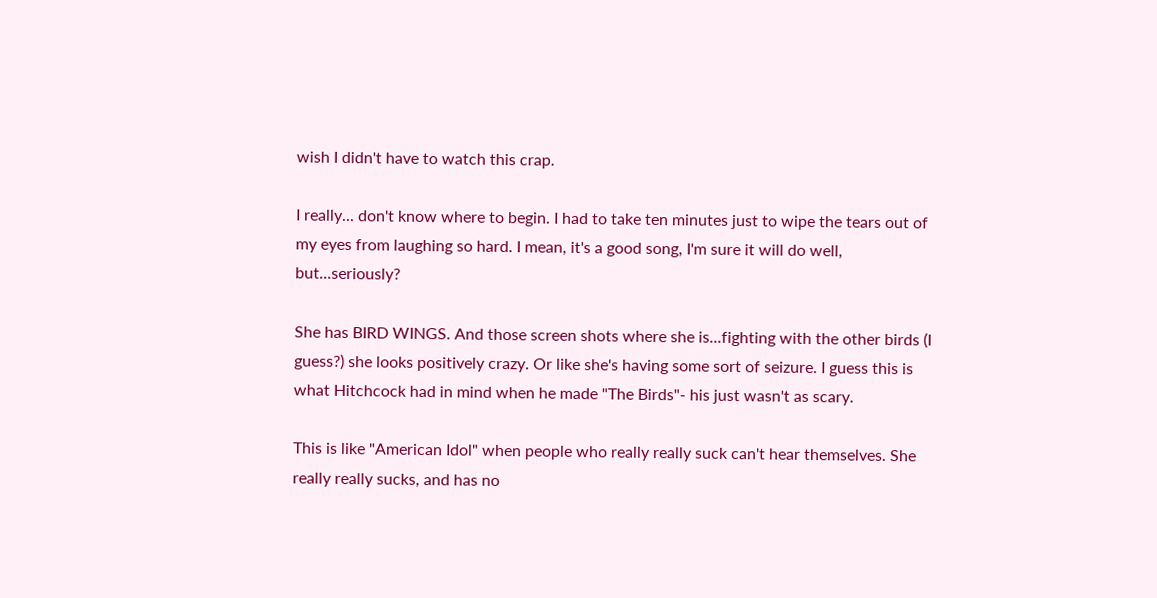wish I didn't have to watch this crap.

I really... don't know where to begin. I had to take ten minutes just to wipe the tears out of my eyes from laughing so hard. I mean, it's a good song, I'm sure it will do well, but...seriously?

She has BIRD WINGS. And those screen shots where she is...fighting with the other birds (I guess?) she looks positively crazy. Or like she's having some sort of seizure. I guess this is what Hitchcock had in mind when he made "The Birds"- his just wasn't as scary.

This is like "American Idol" when people who really really suck can't hear themselves. She really really sucks, and has no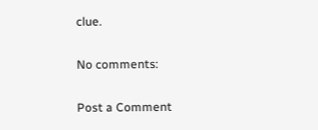clue.

No comments:

Post a Comment